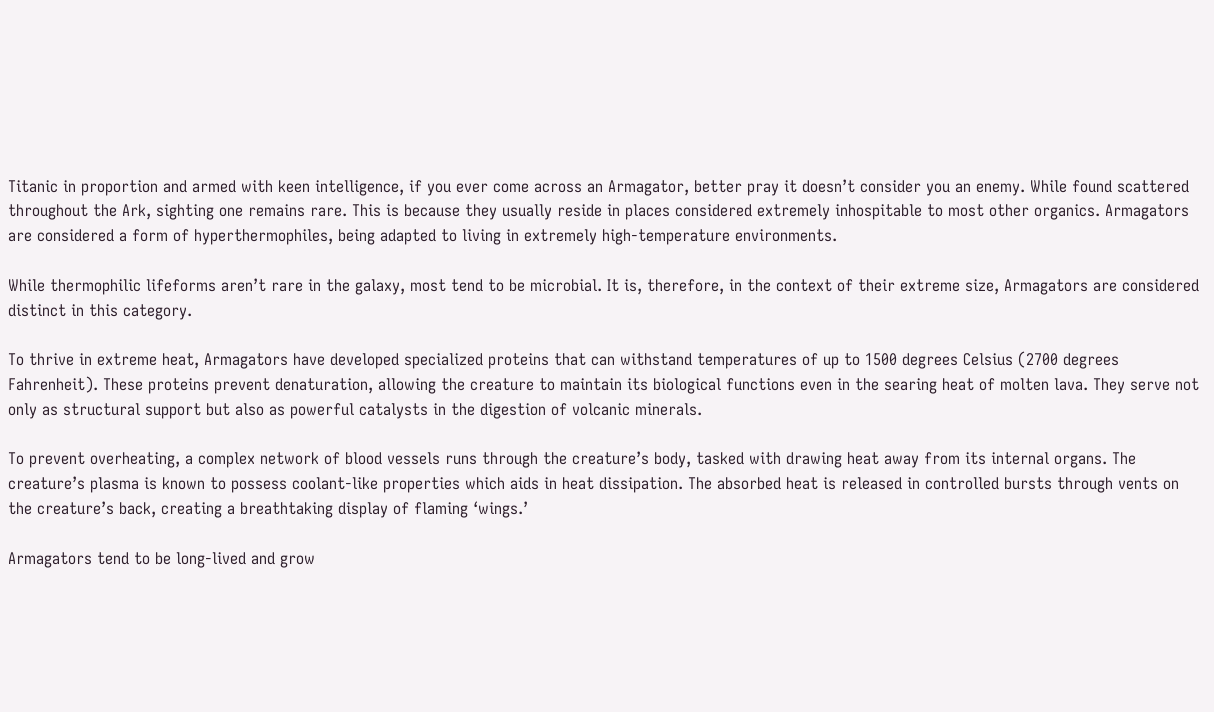Titanic in proportion and armed with keen intelligence, if you ever come across an Armagator, better pray it doesn’t consider you an enemy. While found scattered throughout the Ark, sighting one remains rare. This is because they usually reside in places considered extremely inhospitable to most other organics. Armagators are considered a form of hyperthermophiles, being adapted to living in extremely high-temperature environments.

While thermophilic lifeforms aren’t rare in the galaxy, most tend to be microbial. It is, therefore, in the context of their extreme size, Armagators are considered distinct in this category.

To thrive in extreme heat, Armagators have developed specialized proteins that can withstand temperatures of up to 1500 degrees Celsius (2700 degrees Fahrenheit). These proteins prevent denaturation, allowing the creature to maintain its biological functions even in the searing heat of molten lava. They serve not only as structural support but also as powerful catalysts in the digestion of volcanic minerals.

To prevent overheating, a complex network of blood vessels runs through the creature’s body, tasked with drawing heat away from its internal organs. The creature’s plasma is known to possess coolant-like properties which aids in heat dissipation. The absorbed heat is released in controlled bursts through vents on the creature’s back, creating a breathtaking display of flaming ‘wings.’

Armagators tend to be long-lived and grow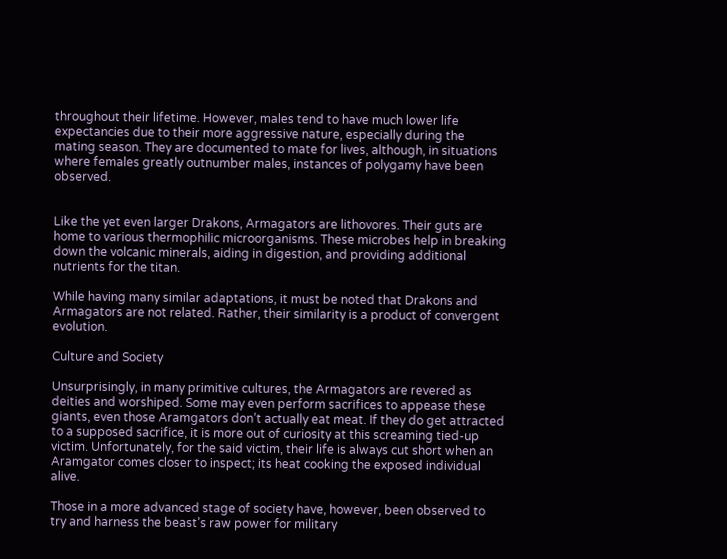throughout their lifetime. However, males tend to have much lower life expectancies due to their more aggressive nature, especially during the mating season. They are documented to mate for lives, although, in situations where females greatly outnumber males, instances of polygamy have been observed.


Like the yet even larger Drakons, Armagators are lithovores. Their guts are home to various thermophilic microorganisms. These microbes help in breaking down the volcanic minerals, aiding in digestion, and providing additional nutrients for the titan.

While having many similar adaptations, it must be noted that Drakons and Armagators are not related. Rather, their similarity is a product of convergent evolution.

Culture and Society

Unsurprisingly, in many primitive cultures, the Armagators are revered as deities and worshiped. Some may even perform sacrifices to appease these giants, even those Aramgators don’t actually eat meat. If they do get attracted to a supposed sacrifice, it is more out of curiosity at this screaming tied-up victim. Unfortunately, for the said victim, their life is always cut short when an Aramgator comes closer to inspect; its heat cooking the exposed individual alive.

Those in a more advanced stage of society have, however, been observed to try and harness the beast’s raw power for military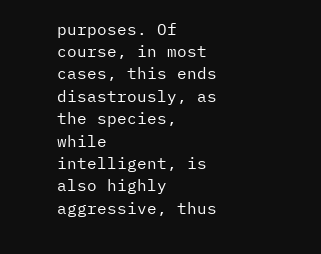purposes. Of course, in most cases, this ends disastrously, as the species, while intelligent, is also highly aggressive, thus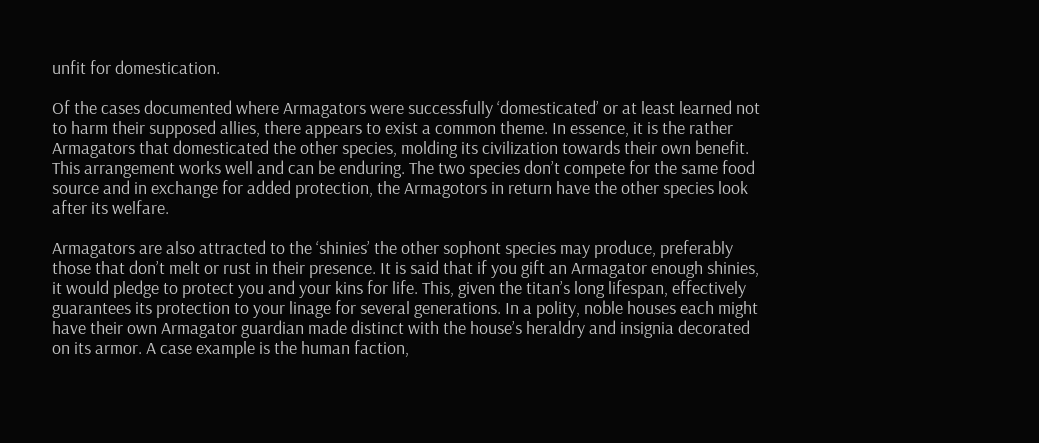unfit for domestication.

Of the cases documented where Armagators were successfully ‘domesticated’ or at least learned not to harm their supposed allies, there appears to exist a common theme. In essence, it is the rather Armagators that domesticated the other species, molding its civilization towards their own benefit. This arrangement works well and can be enduring. The two species don’t compete for the same food source and in exchange for added protection, the Armagotors in return have the other species look after its welfare.

Armagators are also attracted to the ‘shinies’ the other sophont species may produce, preferably those that don’t melt or rust in their presence. It is said that if you gift an Armagator enough shinies, it would pledge to protect you and your kins for life. This, given the titan’s long lifespan, effectively guarantees its protection to your linage for several generations. In a polity, noble houses each might have their own Armagator guardian made distinct with the house’s heraldry and insignia decorated on its armor. A case example is the human faction,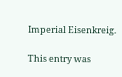Imperial Eisenkreig.

This entry was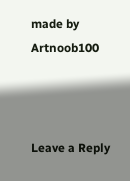made by Artnoob100



Leave a Reply